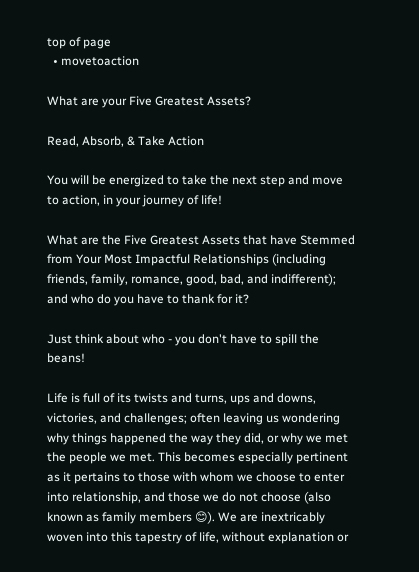top of page
  • movetoaction

What are your Five Greatest Assets?

Read, Absorb, & Take Action

You will be energized to take the next step and move to action, in your journey of life!

What are the Five Greatest Assets that have Stemmed from Your Most Impactful Relationships (including friends, family, romance, good, bad, and indifferent); and who do you have to thank for it?

Just think about who - you don't have to spill the beans!

Life is full of its twists and turns, ups and downs, victories, and challenges; often leaving us wondering why things happened the way they did, or why we met the people we met. This becomes especially pertinent as it pertains to those with whom we choose to enter into relationship, and those we do not choose (also known as family members 😊). We are inextricably woven into this tapestry of life, without explanation or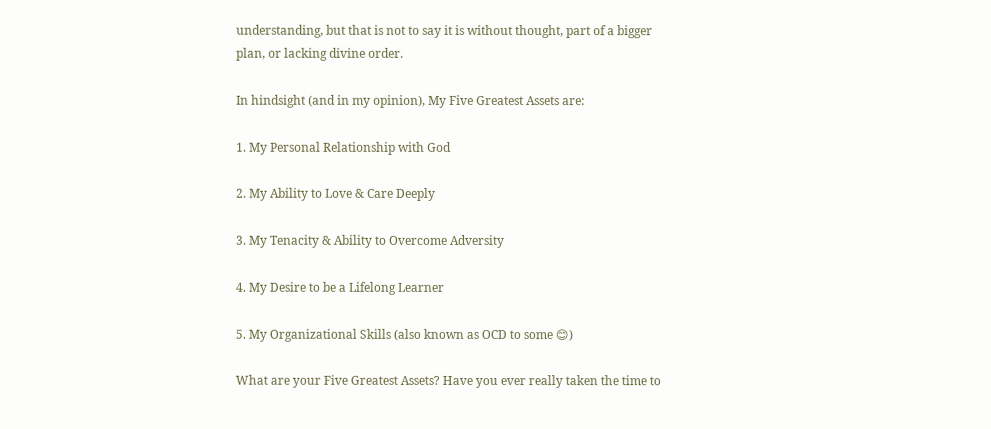understanding, but that is not to say it is without thought, part of a bigger plan, or lacking divine order.

In hindsight (and in my opinion), My Five Greatest Assets are:

1. My Personal Relationship with God

2. My Ability to Love & Care Deeply

3. My Tenacity & Ability to Overcome Adversity

4. My Desire to be a Lifelong Learner

5. My Organizational Skills (also known as OCD to some 😊)

What are your Five Greatest Assets? Have you ever really taken the time to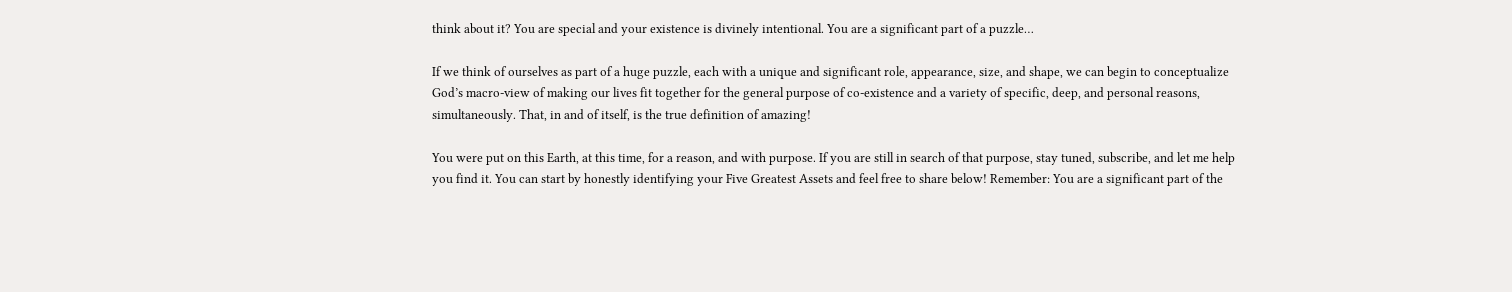think about it? You are special and your existence is divinely intentional. You are a significant part of a puzzle…

If we think of ourselves as part of a huge puzzle, each with a unique and significant role, appearance, size, and shape, we can begin to conceptualize God’s macro-view of making our lives fit together for the general purpose of co-existence and a variety of specific, deep, and personal reasons, simultaneously. That, in and of itself, is the true definition of amazing!

You were put on this Earth, at this time, for a reason, and with purpose. If you are still in search of that purpose, stay tuned, subscribe, and let me help you find it. You can start by honestly identifying your Five Greatest Assets and feel free to share below! Remember: You are a significant part of the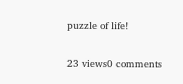puzzle of life!

23 views0 comments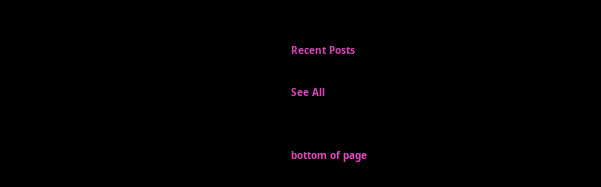Recent Posts

See All


bottom of page